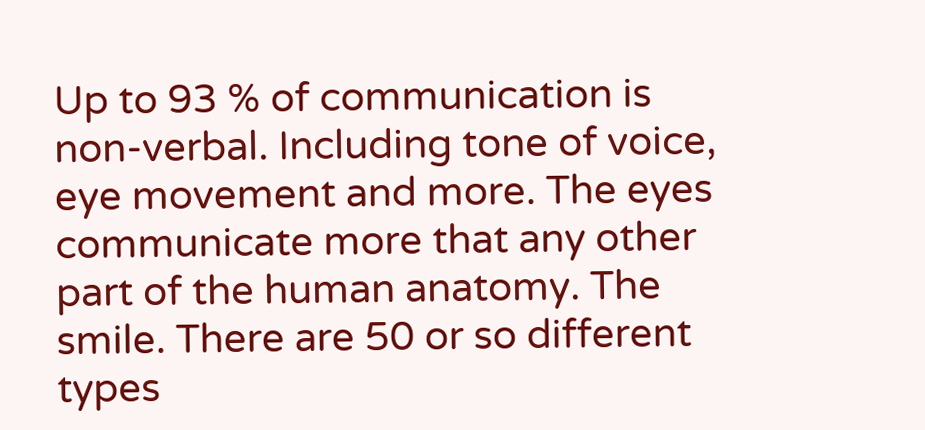Up to 93 % of communication is non-verbal. Including tone of voice, eye movement and more. The eyes communicate more that any other part of the human anatomy. The smile. There are 50 or so different types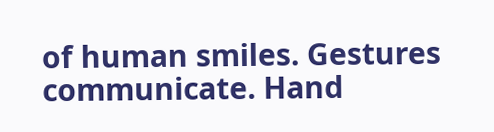of human smiles. Gestures communicate. Hand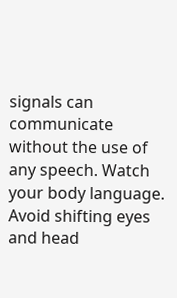signals can communicate without the use of any speech. Watch your body language. Avoid shifting eyes and head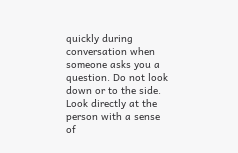quickly during conversation when someone asks you a question. Do not look down or to the side. Look directly at the person with a sense of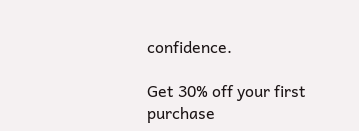confidence.

Get 30% off your first purchase